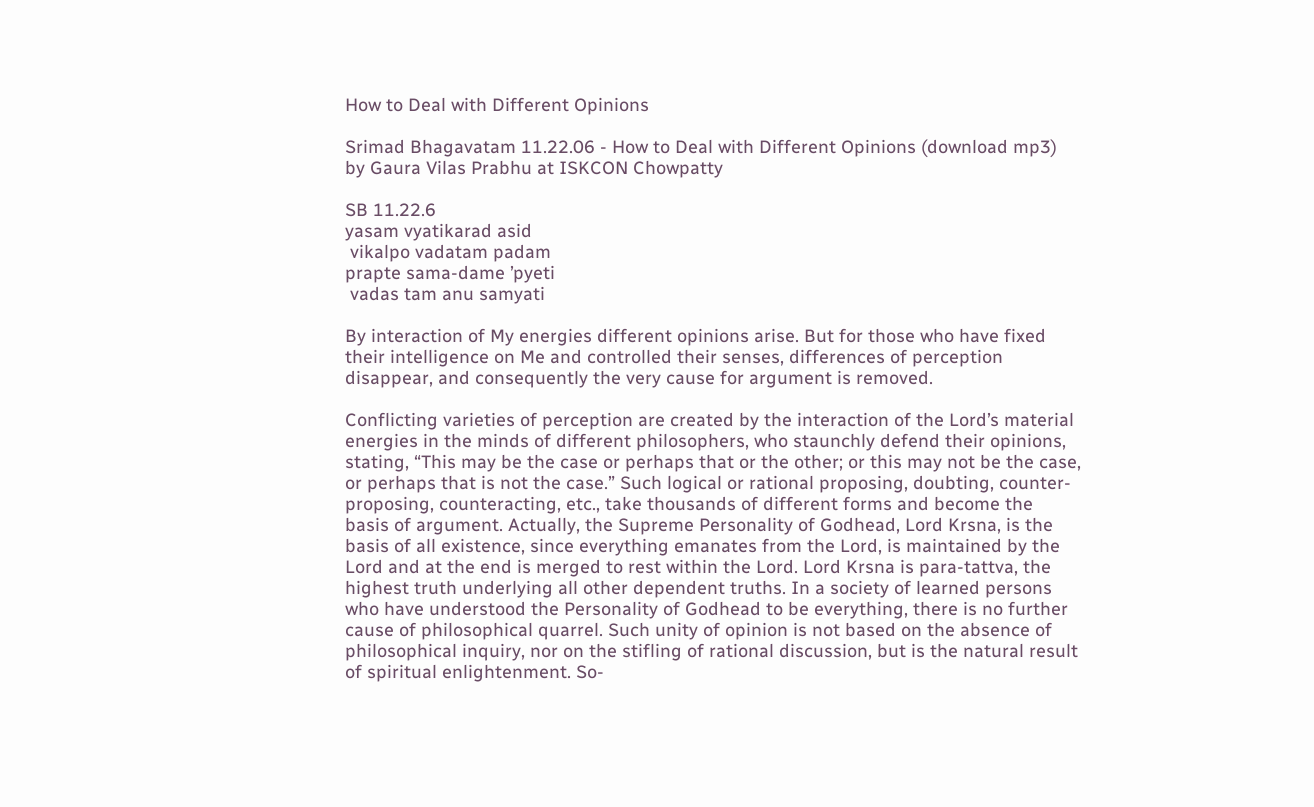How to Deal with Different Opinions

Srimad Bhagavatam 11.22.06 - How to Deal with Different Opinions (download mp3)
by Gaura Vilas Prabhu at ISKCON Chowpatty

SB 11.22.6
yasam vyatikarad asid
 vikalpo vadatam padam
prapte sama-dame ’pyeti
 vadas tam anu samyati

By interaction of My energies different opinions arise. But for those who have fixed their intelligence on Me and controlled their senses, differences of perception disappear, and consequently the very cause for argument is removed.

Conflicting varieties of perception are created by the interaction of the Lord’s material energies in the minds of different philosophers, who staunchly defend their opinions, stating, “This may be the case or perhaps that or the other; or this may not be the case, or perhaps that is not the case.” Such logical or rational proposing, doubting, counter-proposing, counteracting, etc., take thousands of different forms and become the basis of argument. Actually, the Supreme Personality of Godhead, Lord Krsna, is the basis of all existence, since everything emanates from the Lord, is maintained by the Lord and at the end is merged to rest within the Lord. Lord Krsna is para-tattva, the highest truth underlying all other dependent truths. In a society of learned persons who have understood the Personality of Godhead to be everything, there is no further cause of philosophical quarrel. Such unity of opinion is not based on the absence of philosophical inquiry, nor on the stifling of rational discussion, but is the natural result of spiritual enlightenment. So-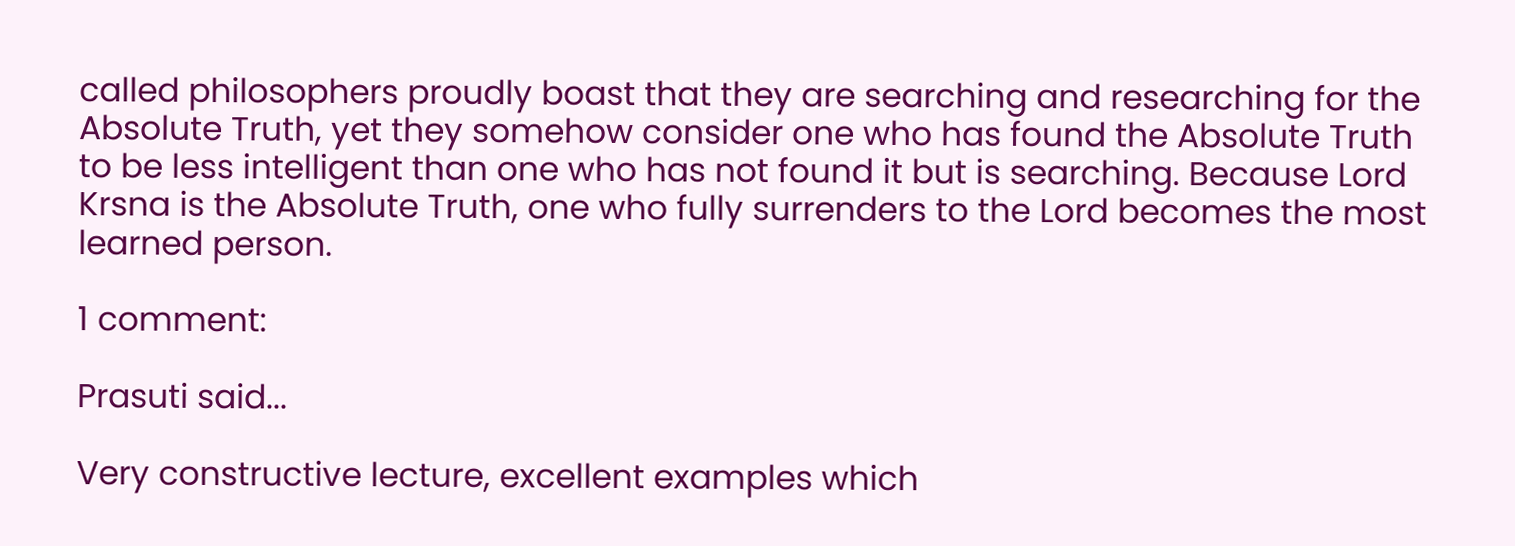called philosophers proudly boast that they are searching and researching for the Absolute Truth, yet they somehow consider one who has found the Absolute Truth to be less intelligent than one who has not found it but is searching. Because Lord Krsna is the Absolute Truth, one who fully surrenders to the Lord becomes the most learned person.

1 comment:

Prasuti said...

Very constructive lecture, excellent examples which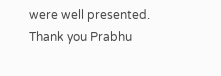were well presented.
Thank you Prabhu